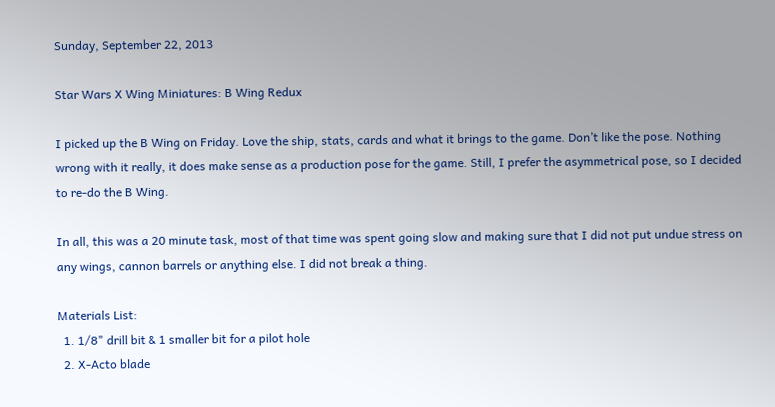Sunday, September 22, 2013

Star Wars X Wing Miniatures: B Wing Redux

I picked up the B Wing on Friday. Love the ship, stats, cards and what it brings to the game. Don’t like the pose. Nothing wrong with it really, it does make sense as a production pose for the game. Still, I prefer the asymmetrical pose, so I decided to re-do the B Wing.

In all, this was a 20 minute task, most of that time was spent going slow and making sure that I did not put undue stress on any wings, cannon barrels or anything else. I did not break a thing.

Materials List:
  1. 1/8" drill bit & 1 smaller bit for a pilot hole
  2. X-Acto blade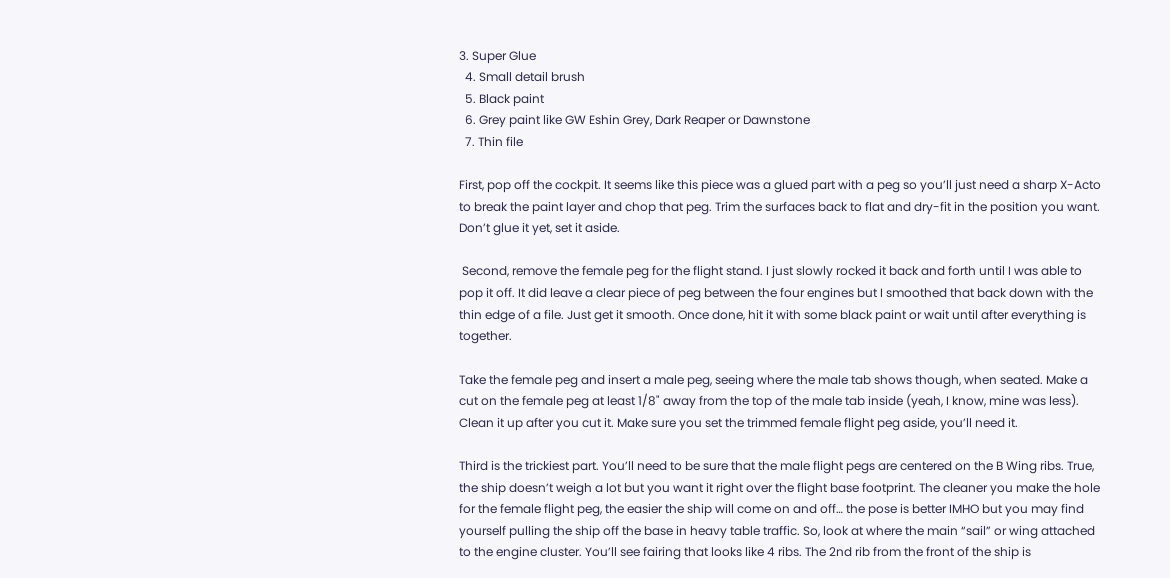3. Super Glue
  4. Small detail brush
  5. Black paint
  6. Grey paint like GW Eshin Grey, Dark Reaper or Dawnstone
  7. Thin file

First, pop off the cockpit. It seems like this piece was a glued part with a peg so you’ll just need a sharp X-Acto to break the paint layer and chop that peg. Trim the surfaces back to flat and dry-fit in the position you want. Don’t glue it yet, set it aside.

 Second, remove the female peg for the flight stand. I just slowly rocked it back and forth until I was able to pop it off. It did leave a clear piece of peg between the four engines but I smoothed that back down with the thin edge of a file. Just get it smooth. Once done, hit it with some black paint or wait until after everything is together.

Take the female peg and insert a male peg, seeing where the male tab shows though, when seated. Make a cut on the female peg at least 1/8" away from the top of the male tab inside (yeah, I know, mine was less). Clean it up after you cut it. Make sure you set the trimmed female flight peg aside, you’ll need it.

Third is the trickiest part. You’ll need to be sure that the male flight pegs are centered on the B Wing ribs. True, the ship doesn’t weigh a lot but you want it right over the flight base footprint. The cleaner you make the hole for the female flight peg, the easier the ship will come on and off… the pose is better IMHO but you may find yourself pulling the ship off the base in heavy table traffic. So, look at where the main “sail” or wing attached to the engine cluster. You’ll see fairing that looks like 4 ribs. The 2nd rib from the front of the ship is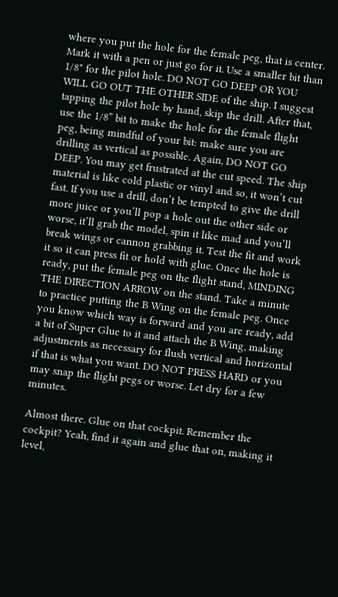where you put the hole for the female peg, that is center. Mark it with a pen or just go for it. Use a smaller bit than 1/8" for the pilot hole. DO NOT GO DEEP OR YOU WILL GO OUT THE OTHER SIDE of the ship. I suggest tapping the pilot hole by hand, skip the drill. After that, use the 1/8” bit to make the hole for the female flight peg, being mindful of your bit: make sure you are drilling as vertical as possible. Again, DO NOT GO DEEP. You may get frustrated at the cut speed. The ship material is like cold plastic or vinyl and so, it won’t cut fast. If you use a drill, don’t be tempted to give the drill more juice or you’ll pop a hole out the other side or worse, it’ll grab the model, spin it like mad and you’ll break wings or cannon grabbing it. Test the fit and work it so it can press fit or hold with glue. Once the hole is ready, put the female peg on the flight stand, MINDING THE DIRECTION ARROW on the stand. Take a minute to practice putting the B Wing on the female peg. Once you know which way is forward and you are ready, add a bit of Super Glue to it and attach the B Wing, making adjustments as necessary for flush vertical and horizontal if that is what you want. DO NOT PRESS HARD or you may snap the flight pegs or worse. Let dry for a few minutes.

Almost there. Glue on that cockpit. Remember the cockpit? Yeah, find it again and glue that on, making it level,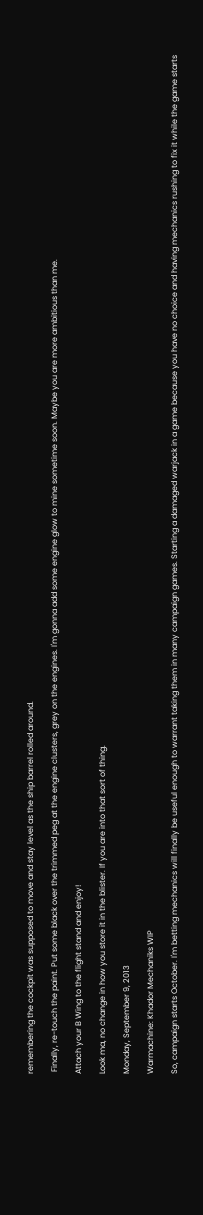remembering the cockpit was supposed to move and stay level as the ship barrel rolled around.

 Finally, re-touch the paint. Put some black over the trimmed peg at the engine clusters, grey on the engines. I'm gonna add some engine glow to mine sometime soon. Maybe you are more ambitious than me.

Attach your B Wing to the flight stand and enjoy!

Look ma, no change in how you store it in the blister. If you are into that sort of thing.

Monday, September 9, 2013

Warmachine: Khador Mechaniks WIP

So, campaign starts October. I'm betting mechanics will finally be useful enough to warrant taking them in many campaign games. Starting a damaged warjack in a game because you have no choice and having mechanics rushing to fix it while the game starts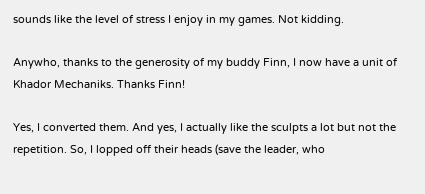sounds like the level of stress I enjoy in my games. Not kidding.

Anywho, thanks to the generosity of my buddy Finn, I now have a unit of Khador Mechaniks. Thanks Finn!

Yes, I converted them. And yes, I actually like the sculpts a lot but not the repetition. So, I lopped off their heads (save the leader, who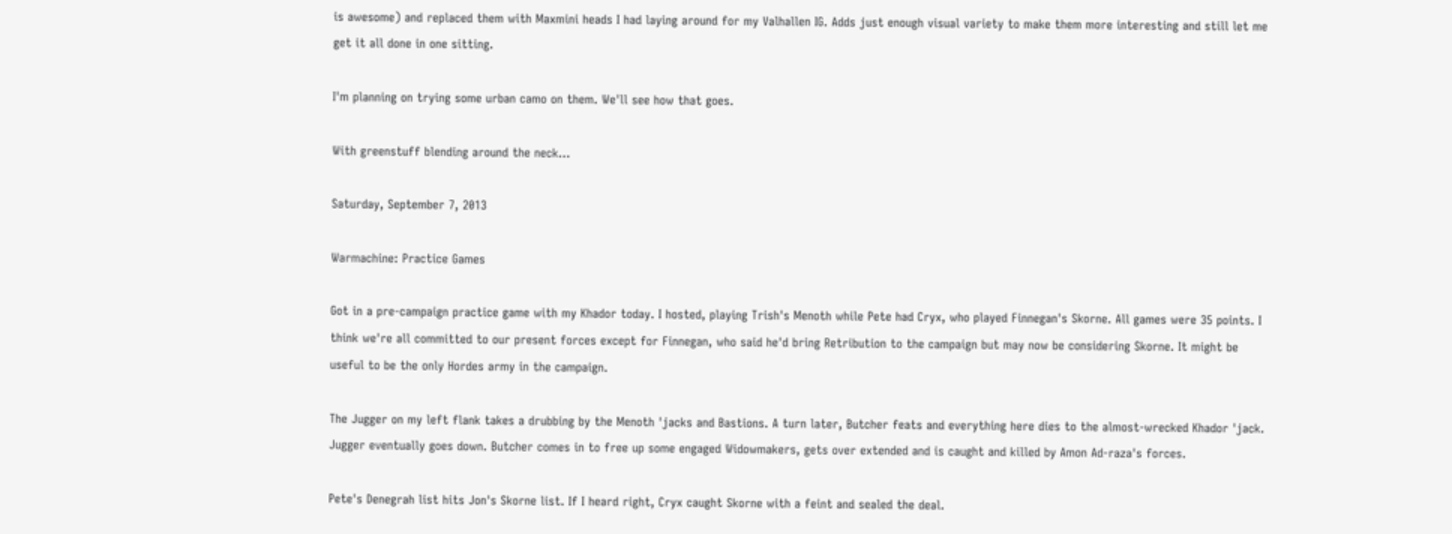is awesome) and replaced them with Maxmini heads I had laying around for my Valhallen IG. Adds just enough visual variety to make them more interesting and still let me get it all done in one sitting.

I'm planning on trying some urban camo on them. We'll see how that goes.

With greenstuff blending around the neck...

Saturday, September 7, 2013

Warmachine: Practice Games

Got in a pre-campaign practice game with my Khador today. I hosted, playing Trish's Menoth while Pete had Cryx, who played Finnegan's Skorne. All games were 35 points. I think we're all committed to our present forces except for Finnegan, who said he'd bring Retribution to the campaign but may now be considering Skorne. It might be useful to be the only Hordes army in the campaign.

The Jugger on my left flank takes a drubbing by the Menoth 'jacks and Bastions. A turn later, Butcher feats and everything here dies to the almost-wrecked Khador 'jack. Jugger eventually goes down. Butcher comes in to free up some engaged Widowmakers, gets over extended and is caught and killed by Amon Ad-raza's forces.

Pete's Denegrah list hits Jon's Skorne list. If I heard right, Cryx caught Skorne with a feint and sealed the deal.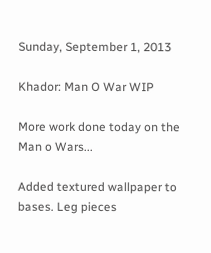Sunday, September 1, 2013

Khador: Man O War WIP

More work done today on the Man o Wars...

Added textured wallpaper to bases. Leg pieces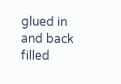glued in and back filled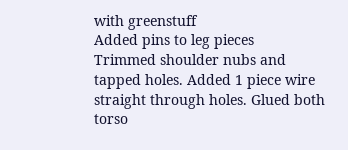with greenstuff
Added pins to leg pieces
Trimmed shoulder nubs and tapped holes. Added 1 piece wire straight through holes. Glued both torso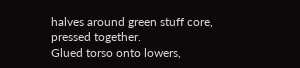halves around green stuff core, pressed together.
Glued torso onto lowers,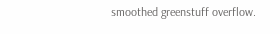smoothed greenstuff overflow.